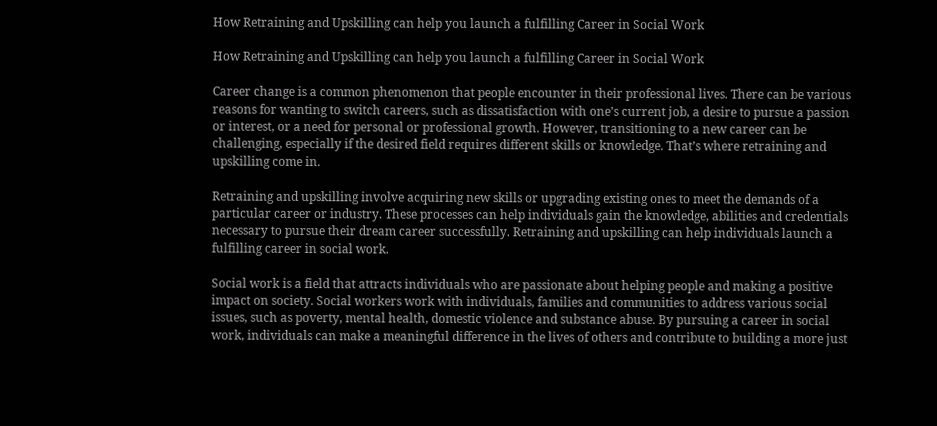How Retraining and Upskilling can help you launch a fulfilling Career in Social Work

How Retraining and Upskilling can help you launch a fulfilling Career in Social Work

Career change is a common phenomenon that people encounter in their professional lives. There can be various reasons for wanting to switch careers, such as dissatisfaction with one’s current job, a desire to pursue a passion or interest, or a need for personal or professional growth. However, transitioning to a new career can be challenging, especially if the desired field requires different skills or knowledge. That’s where retraining and upskilling come in.

Retraining and upskilling involve acquiring new skills or upgrading existing ones to meet the demands of a particular career or industry. These processes can help individuals gain the knowledge, abilities and credentials necessary to pursue their dream career successfully. Retraining and upskilling can help individuals launch a fulfilling career in social work.

Social work is a field that attracts individuals who are passionate about helping people and making a positive impact on society. Social workers work with individuals, families and communities to address various social issues, such as poverty, mental health, domestic violence and substance abuse. By pursuing a career in social work, individuals can make a meaningful difference in the lives of others and contribute to building a more just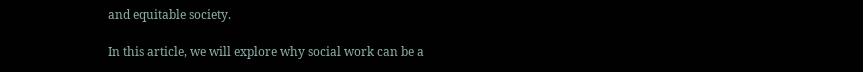and equitable society.

In this article, we will explore why social work can be a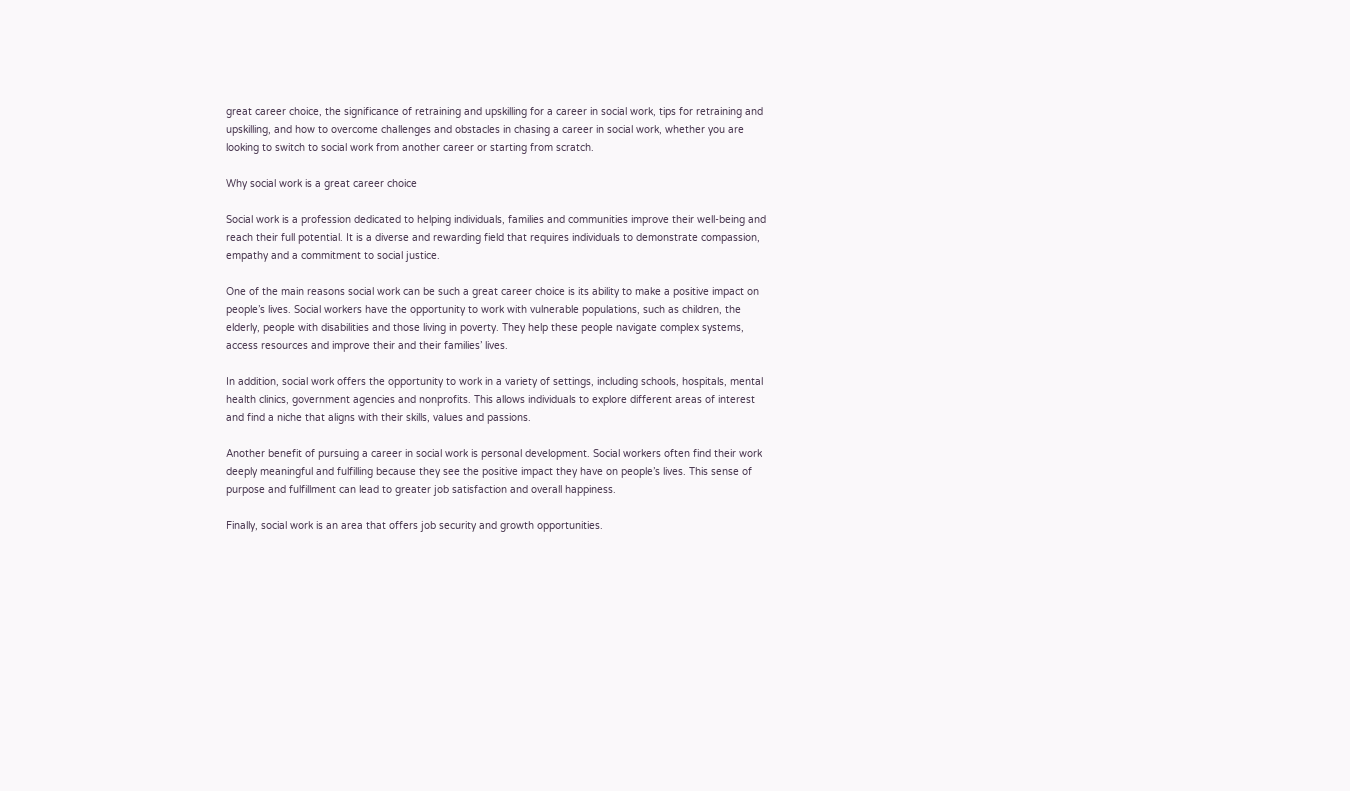great career choice, the significance of retraining and upskilling for a career in social work, tips for retraining and upskilling, and how to overcome challenges and obstacles in chasing a career in social work, whether you are looking to switch to social work from another career or starting from scratch.

Why social work is a great career choice

Social work is a profession dedicated to helping individuals, families and communities improve their well-being and reach their full potential. It is a diverse and rewarding field that requires individuals to demonstrate compassion, empathy and a commitment to social justice.

One of the main reasons social work can be such a great career choice is its ability to make a positive impact on people’s lives. Social workers have the opportunity to work with vulnerable populations, such as children, the elderly, people with disabilities and those living in poverty. They help these people navigate complex systems, access resources and improve their and their families’ lives.

In addition, social work offers the opportunity to work in a variety of settings, including schools, hospitals, mental health clinics, government agencies and nonprofits. This allows individuals to explore different areas of interest and find a niche that aligns with their skills, values and passions.

Another benefit of pursuing a career in social work is personal development. Social workers often find their work deeply meaningful and fulfilling because they see the positive impact they have on people’s lives. This sense of purpose and fulfillment can lead to greater job satisfaction and overall happiness.

Finally, social work is an area that offers job security and growth opportunities.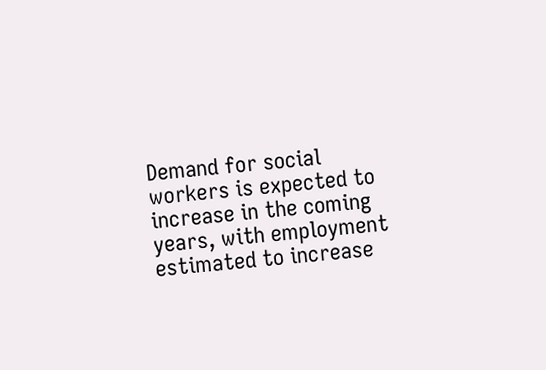Demand for social workers is expected to increase in the coming years, with employment estimated to increase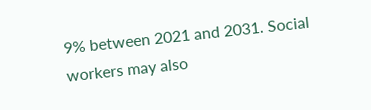9% between 2021 and 2031. Social workers may also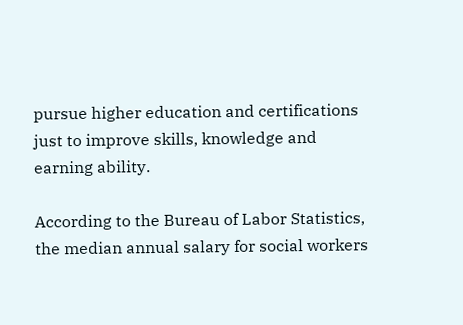pursue higher education and certifications just to improve skills, knowledge and earning ability.

According to the Bureau of Labor Statistics, the median annual salary for social workers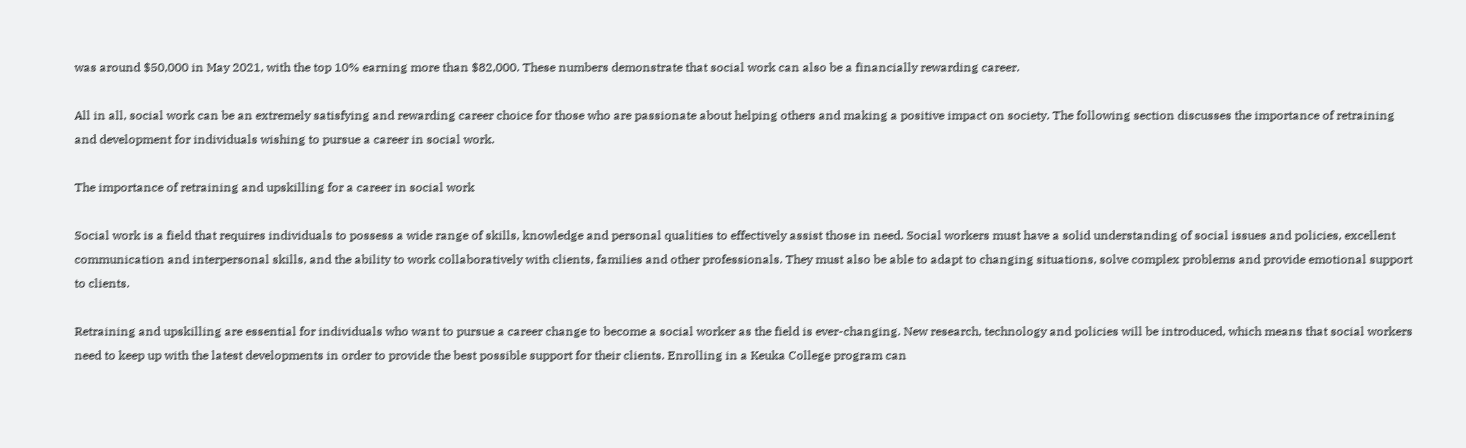was around $50,000 in May 2021, with the top 10% earning more than $82,000. These numbers demonstrate that social work can also be a financially rewarding career.

All in all, social work can be an extremely satisfying and rewarding career choice for those who are passionate about helping others and making a positive impact on society. The following section discusses the importance of retraining and development for individuals wishing to pursue a career in social work.

The importance of retraining and upskilling for a career in social work

Social work is a field that requires individuals to possess a wide range of skills, knowledge and personal qualities to effectively assist those in need. Social workers must have a solid understanding of social issues and policies, excellent communication and interpersonal skills, and the ability to work collaboratively with clients, families and other professionals. They must also be able to adapt to changing situations, solve complex problems and provide emotional support to clients.

Retraining and upskilling are essential for individuals who want to pursue a career change to become a social worker as the field is ever-changing. New research, technology and policies will be introduced, which means that social workers need to keep up with the latest developments in order to provide the best possible support for their clients. Enrolling in a Keuka College program can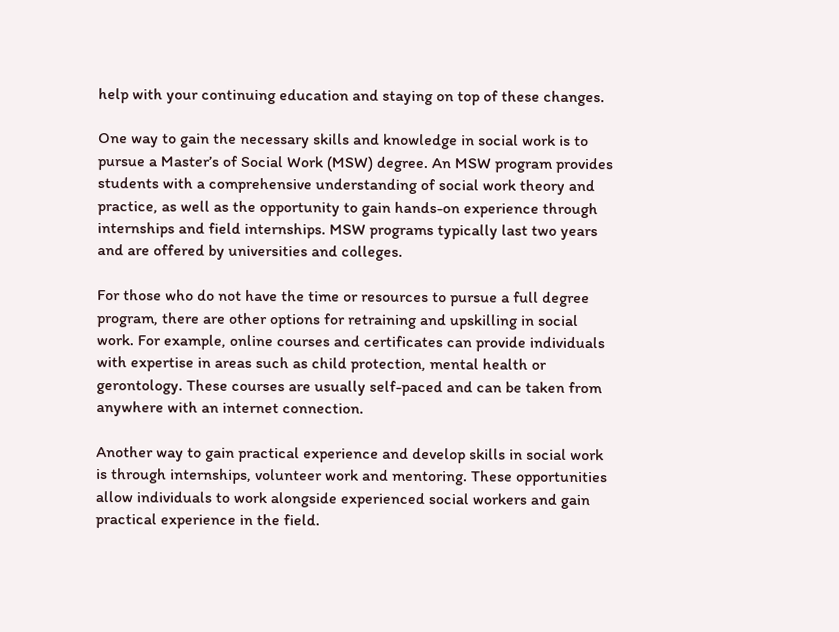help with your continuing education and staying on top of these changes.

One way to gain the necessary skills and knowledge in social work is to pursue a Master’s of Social Work (MSW) degree. An MSW program provides students with a comprehensive understanding of social work theory and practice, as well as the opportunity to gain hands-on experience through internships and field internships. MSW programs typically last two years and are offered by universities and colleges.

For those who do not have the time or resources to pursue a full degree program, there are other options for retraining and upskilling in social work. For example, online courses and certificates can provide individuals with expertise in areas such as child protection, mental health or gerontology. These courses are usually self-paced and can be taken from anywhere with an internet connection.

Another way to gain practical experience and develop skills in social work is through internships, volunteer work and mentoring. These opportunities allow individuals to work alongside experienced social workers and gain practical experience in the field.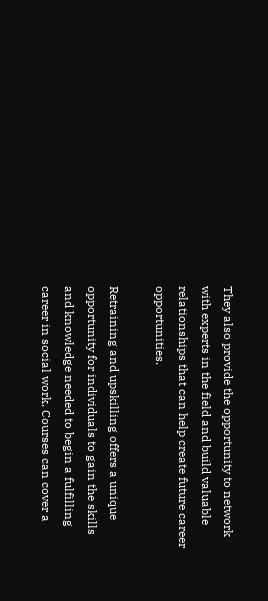They also provide the opportunity to network with experts in the field and build valuable relationships that can help create future career opportunities.

Retraining and upskilling offers a unique opportunity for individuals to gain the skills and knowledge needed to begin a fulfilling career in social work. Courses can cover a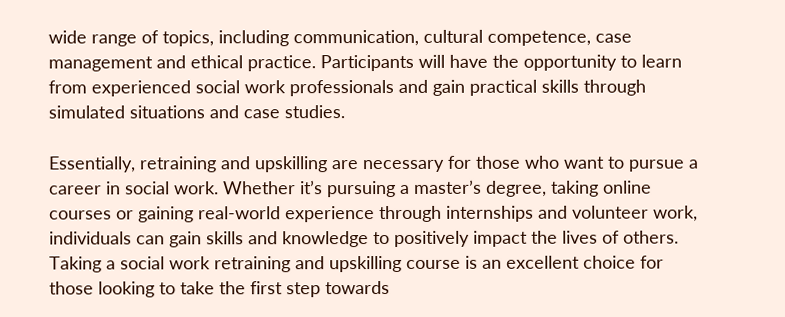wide range of topics, including communication, cultural competence, case management and ethical practice. Participants will have the opportunity to learn from experienced social work professionals and gain practical skills through simulated situations and case studies.

Essentially, retraining and upskilling are necessary for those who want to pursue a career in social work. Whether it’s pursuing a master’s degree, taking online courses or gaining real-world experience through internships and volunteer work, individuals can gain skills and knowledge to positively impact the lives of others. Taking a social work retraining and upskilling course is an excellent choice for those looking to take the first step towards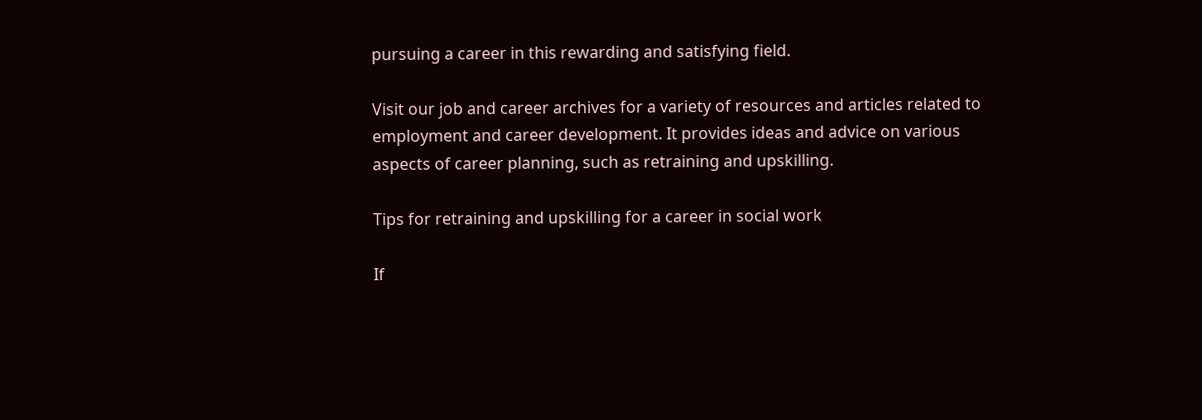pursuing a career in this rewarding and satisfying field.

Visit our job and career archives for a variety of resources and articles related to employment and career development. It provides ideas and advice on various aspects of career planning, such as retraining and upskilling.

Tips for retraining and upskilling for a career in social work

If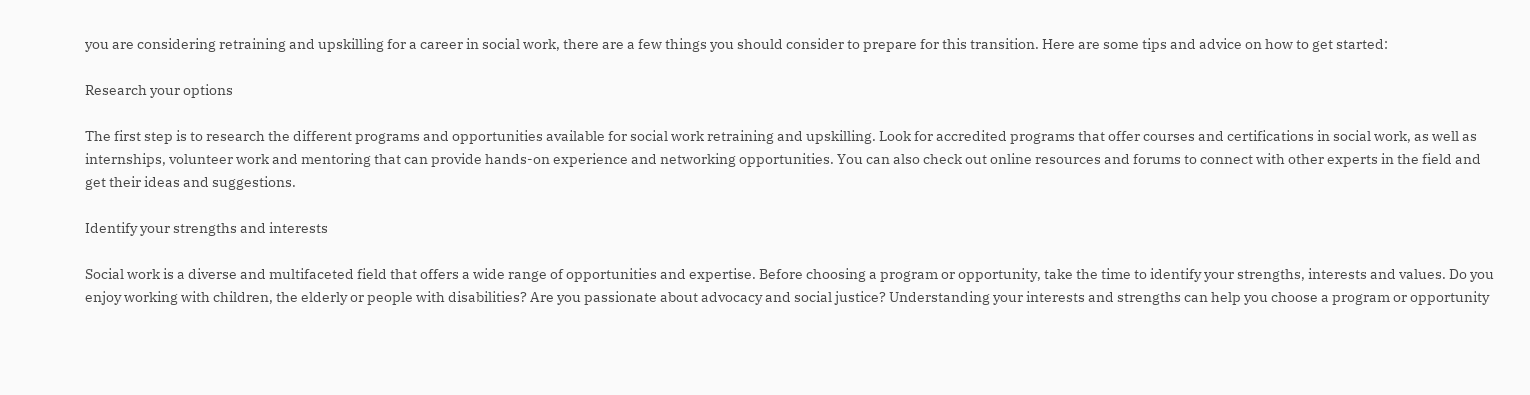you are considering retraining and upskilling for a career in social work, there are a few things you should consider to prepare for this transition. Here are some tips and advice on how to get started:

Research your options

The first step is to research the different programs and opportunities available for social work retraining and upskilling. Look for accredited programs that offer courses and certifications in social work, as well as internships, volunteer work and mentoring that can provide hands-on experience and networking opportunities. You can also check out online resources and forums to connect with other experts in the field and get their ideas and suggestions.

Identify your strengths and interests

Social work is a diverse and multifaceted field that offers a wide range of opportunities and expertise. Before choosing a program or opportunity, take the time to identify your strengths, interests and values. Do you enjoy working with children, the elderly or people with disabilities? Are you passionate about advocacy and social justice? Understanding your interests and strengths can help you choose a program or opportunity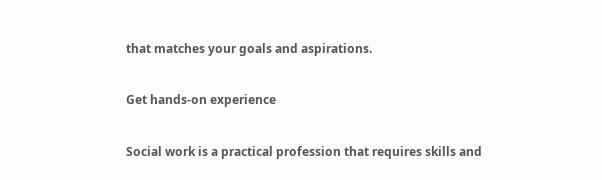that matches your goals and aspirations.

Get hands-on experience

Social work is a practical profession that requires skills and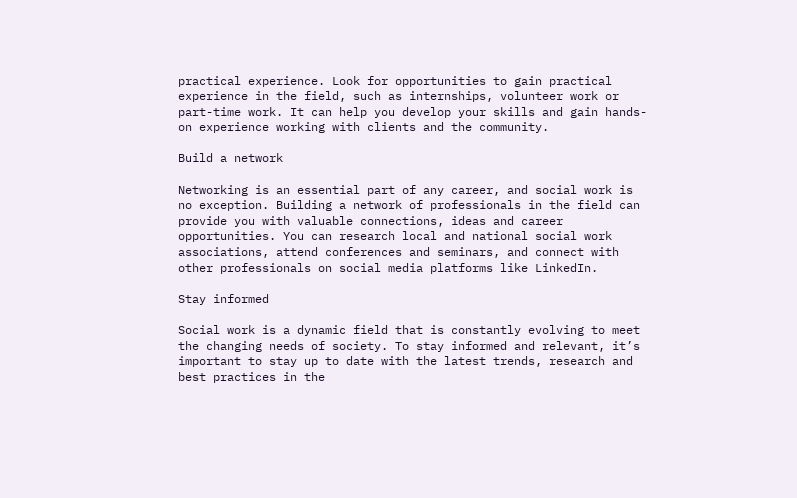practical experience. Look for opportunities to gain practical experience in the field, such as internships, volunteer work or part-time work. It can help you develop your skills and gain hands-on experience working with clients and the community.

Build a network

Networking is an essential part of any career, and social work is no exception. Building a network of professionals in the field can provide you with valuable connections, ideas and career opportunities. You can research local and national social work associations, attend conferences and seminars, and connect with other professionals on social media platforms like LinkedIn.

Stay informed

Social work is a dynamic field that is constantly evolving to meet the changing needs of society. To stay informed and relevant, it’s important to stay up to date with the latest trends, research and best practices in the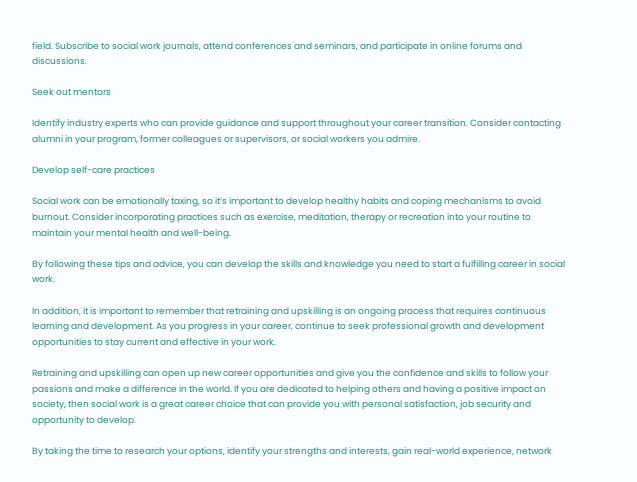field. Subscribe to social work journals, attend conferences and seminars, and participate in online forums and discussions.

Seek out mentors

Identify industry experts who can provide guidance and support throughout your career transition. Consider contacting alumni in your program, former colleagues or supervisors, or social workers you admire.

Develop self-care practices

Social work can be emotionally taxing, so it’s important to develop healthy habits and coping mechanisms to avoid burnout. Consider incorporating practices such as exercise, meditation, therapy or recreation into your routine to maintain your mental health and well-being.

By following these tips and advice, you can develop the skills and knowledge you need to start a fulfilling career in social work.

In addition, it is important to remember that retraining and upskilling is an ongoing process that requires continuous learning and development. As you progress in your career, continue to seek professional growth and development opportunities to stay current and effective in your work.

Retraining and upskilling can open up new career opportunities and give you the confidence and skills to follow your passions and make a difference in the world. If you are dedicated to helping others and having a positive impact on society, then social work is a great career choice that can provide you with personal satisfaction, job security and opportunity to develop.

By taking the time to research your options, identify your strengths and interests, gain real-world experience, network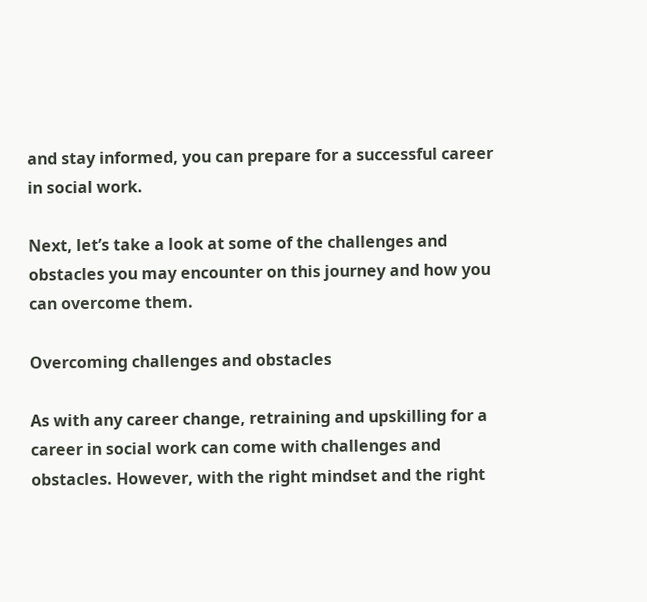and stay informed, you can prepare for a successful career in social work.

Next, let’s take a look at some of the challenges and obstacles you may encounter on this journey and how you can overcome them.

Overcoming challenges and obstacles

As with any career change, retraining and upskilling for a career in social work can come with challenges and obstacles. However, with the right mindset and the right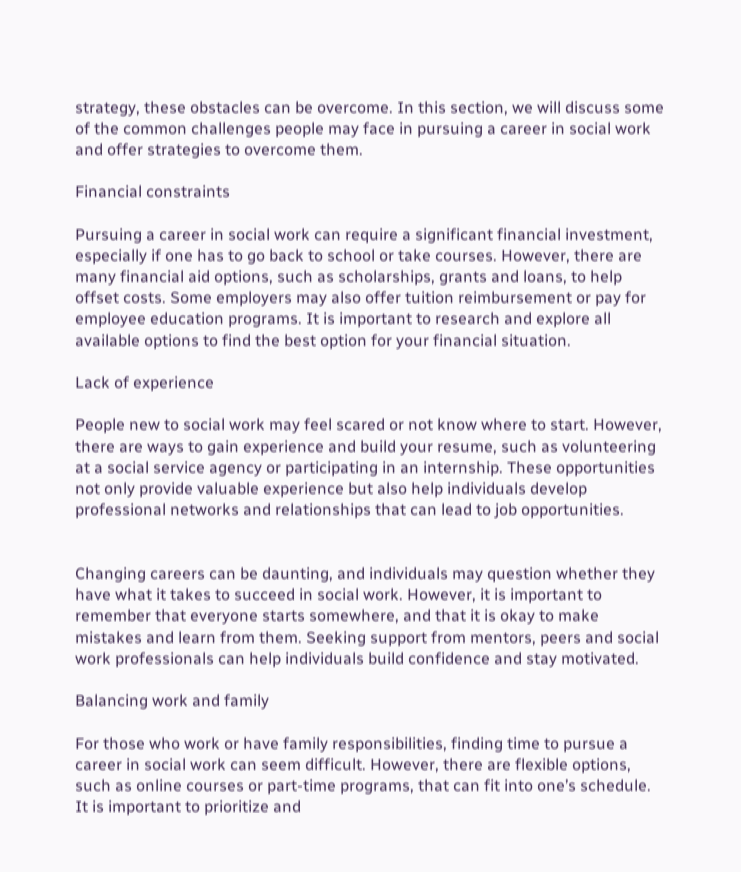strategy, these obstacles can be overcome. In this section, we will discuss some of the common challenges people may face in pursuing a career in social work and offer strategies to overcome them.

Financial constraints

Pursuing a career in social work can require a significant financial investment, especially if one has to go back to school or take courses. However, there are many financial aid options, such as scholarships, grants and loans, to help offset costs. Some employers may also offer tuition reimbursement or pay for employee education programs. It is important to research and explore all available options to find the best option for your financial situation.

Lack of experience

People new to social work may feel scared or not know where to start. However, there are ways to gain experience and build your resume, such as volunteering at a social service agency or participating in an internship. These opportunities not only provide valuable experience but also help individuals develop professional networks and relationships that can lead to job opportunities.


Changing careers can be daunting, and individuals may question whether they have what it takes to succeed in social work. However, it is important to remember that everyone starts somewhere, and that it is okay to make mistakes and learn from them. Seeking support from mentors, peers and social work professionals can help individuals build confidence and stay motivated.

Balancing work and family

For those who work or have family responsibilities, finding time to pursue a career in social work can seem difficult. However, there are flexible options, such as online courses or part-time programs, that can fit into one’s schedule. It is important to prioritize and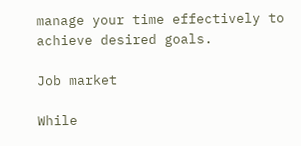manage your time effectively to achieve desired goals.

Job market

While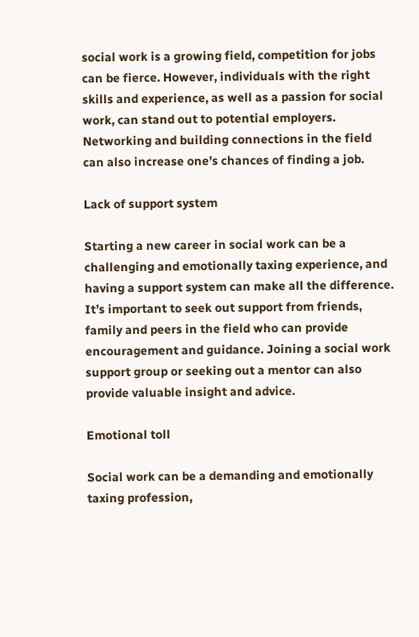social work is a growing field, competition for jobs can be fierce. However, individuals with the right skills and experience, as well as a passion for social work, can stand out to potential employers. Networking and building connections in the field can also increase one’s chances of finding a job.

Lack of support system

Starting a new career in social work can be a challenging and emotionally taxing experience, and having a support system can make all the difference. It’s important to seek out support from friends, family and peers in the field who can provide encouragement and guidance. Joining a social work support group or seeking out a mentor can also provide valuable insight and advice.

Emotional toll

Social work can be a demanding and emotionally taxing profession,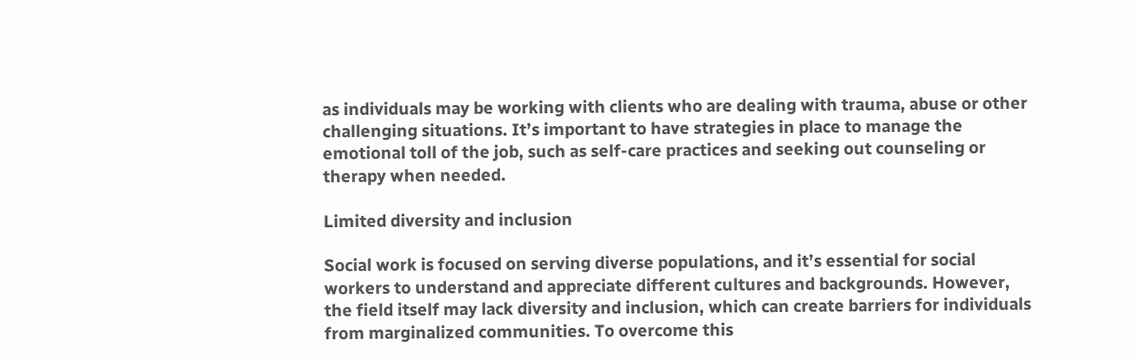as individuals may be working with clients who are dealing with trauma, abuse or other challenging situations. It’s important to have strategies in place to manage the emotional toll of the job, such as self-care practices and seeking out counseling or therapy when needed.

Limited diversity and inclusion

Social work is focused on serving diverse populations, and it’s essential for social workers to understand and appreciate different cultures and backgrounds. However, the field itself may lack diversity and inclusion, which can create barriers for individuals from marginalized communities. To overcome this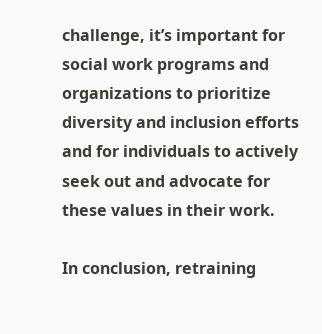challenge, it’s important for social work programs and organizations to prioritize diversity and inclusion efforts and for individuals to actively seek out and advocate for these values in their work.

In conclusion, retraining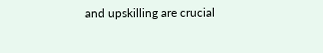and upskilling are crucial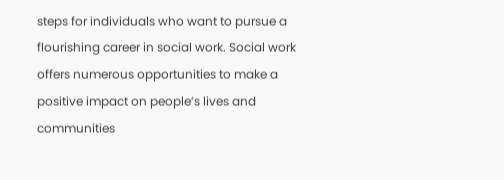steps for individuals who want to pursue a flourishing career in social work. Social work offers numerous opportunities to make a positive impact on people’s lives and communities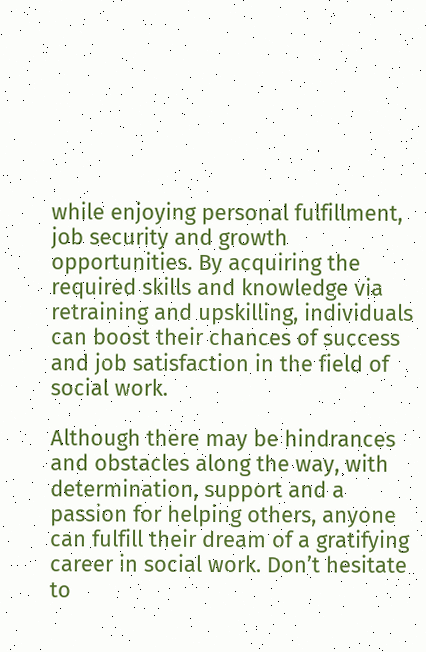while enjoying personal fulfillment, job security and growth opportunities. By acquiring the required skills and knowledge via retraining and upskilling, individuals can boost their chances of success and job satisfaction in the field of social work.

Although there may be hindrances and obstacles along the way, with determination, support and a passion for helping others, anyone can fulfill their dream of a gratifying career in social work. Don’t hesitate to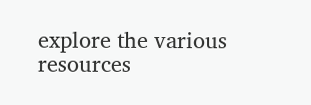explore the various resources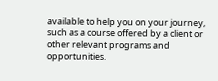available to help you on your journey, such as a course offered by a client or other relevant programs and opportunities.